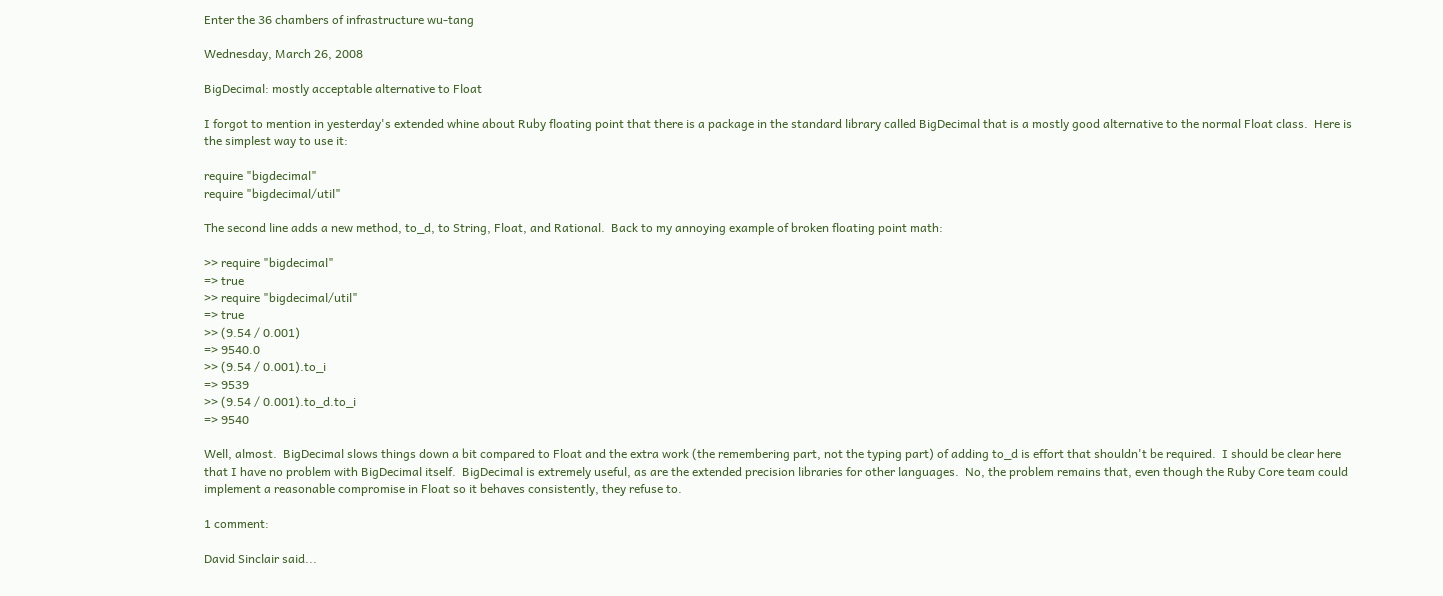Enter the 36 chambers of infrastructure wu-tang

Wednesday, March 26, 2008

BigDecimal: mostly acceptable alternative to Float

I forgot to mention in yesterday's extended whine about Ruby floating point that there is a package in the standard library called BigDecimal that is a mostly good alternative to the normal Float class.  Here is the simplest way to use it:

require "bigdecimal"
require "bigdecimal/util"

The second line adds a new method, to_d, to String, Float, and Rational.  Back to my annoying example of broken floating point math:

>> require "bigdecimal"
=> true
>> require "bigdecimal/util"
=> true
>> (9.54 / 0.001)
=> 9540.0
>> (9.54 / 0.001).to_i
=> 9539
>> (9.54 / 0.001).to_d.to_i
=> 9540

Well, almost.  BigDecimal slows things down a bit compared to Float and the extra work (the remembering part, not the typing part) of adding to_d is effort that shouldn't be required.  I should be clear here that I have no problem with BigDecimal itself.  BigDecimal is extremely useful, as are the extended precision libraries for other languages.  No, the problem remains that, even though the Ruby Core team could implement a reasonable compromise in Float so it behaves consistently, they refuse to.

1 comment:

David Sinclair said...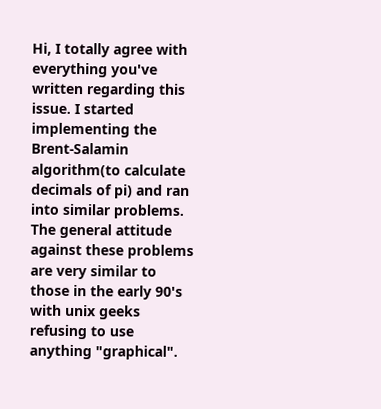Hi, I totally agree with everything you've written regarding this issue. I started implementing the Brent-Salamin algorithm(to calculate decimals of pi) and ran into similar problems. The general attitude against these problems are very similar to those in the early 90's with unix geeks refusing to use anything "graphical".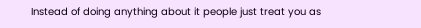Instead of doing anything about it people just treat you as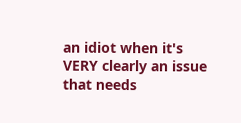an idiot when it's VERY clearly an issue that needs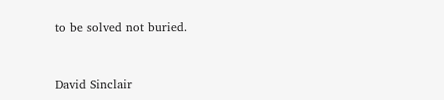to be solved not buried.


David Sinclair